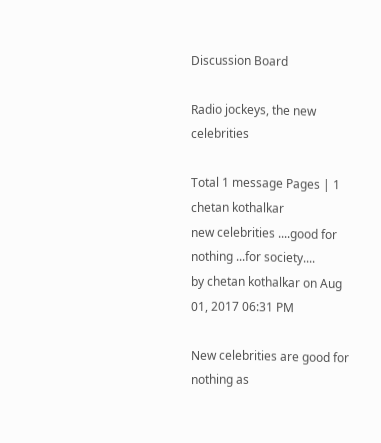Discussion Board

Radio jockeys, the new celebrities

Total 1 message Pages | 1
chetan kothalkar
new celebrities ....good for nothing ...for society....
by chetan kothalkar on Aug 01, 2017 06:31 PM

New celebrities are good for nothing as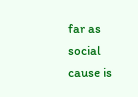far as social cause is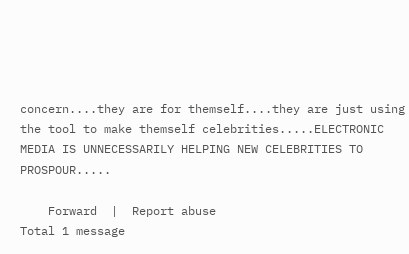concern....they are for themself....they are just using the tool to make themself celebrities.....ELECTRONIC MEDIA IS UNNECESSARILY HELPING NEW CELEBRITIES TO PROSPOUR.....

    Forward  |  Report abuse
Total 1 message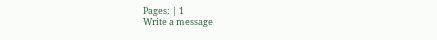Pages: | 1
Write a message